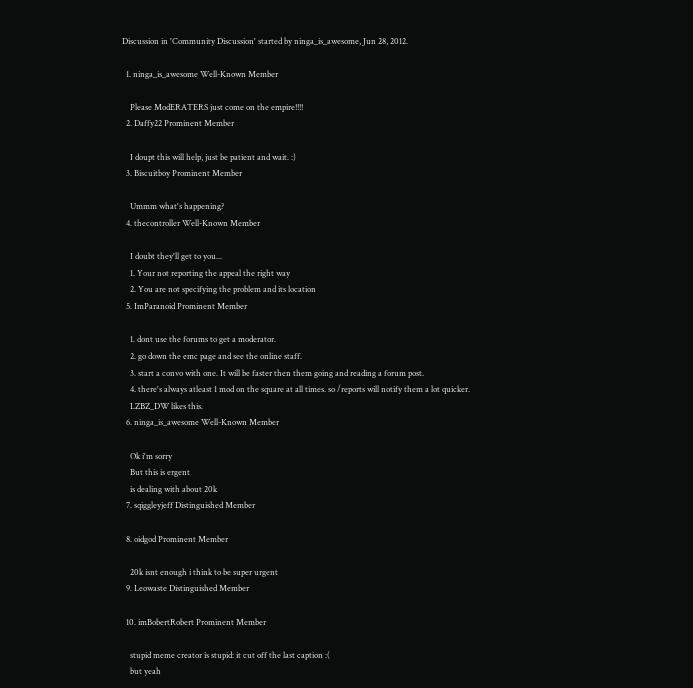Discussion in 'Community Discussion' started by ninga_is_awesome, Jun 28, 2012.

  1. ninga_is_awesome Well-Known Member

    Please ModERATERS just come on the empire!!!!
  2. Daffy22 Prominent Member

    I doupt this will help, just be patient and wait. :)
  3. Biscuitboy Prominent Member

    Ummm what's happening?
  4. thecontroller Well-Known Member

    I doubt they'll get to you...
    1. Your not reporting the appeal the right way
    2. You are not specifying the problem and its location
  5. ImParanoid Prominent Member

    1. dont use the forums to get a moderator.
    2. go down the emc page and see the online staff.
    3. start a convo with one. It will be faster then them going and reading a forum post.
    4. there's always atleast 1 mod on the square at all times. so /reports will notify them a lot quicker.
    LZBZ_DW likes this.
  6. ninga_is_awesome Well-Known Member

    Ok i'm sorry
    But this is ergent
    is dealing with about 20k
  7. sqiggleyjeff Distinguished Member

  8. oidgod Prominent Member

    20k isnt enough i think to be super urgent
  9. Leowaste Distinguished Member

  10. imBobertRobert Prominent Member

    stupid meme creator is stupid: it cut off the last caption :(
    but yeah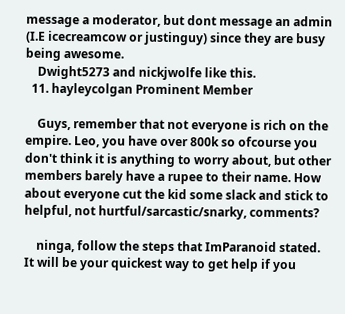message a moderator, but dont message an admin (I.E icecreamcow or justinguy) since they are busy being awesome.
    Dwight5273 and nickjwolfe like this.
  11. hayleycolgan Prominent Member

    Guys, remember that not everyone is rich on the empire. Leo, you have over 800k so ofcourse you don't think it is anything to worry about, but other members barely have a rupee to their name. How about everyone cut the kid some slack and stick to helpful, not hurtful/sarcastic/snarky, comments?

    ninga, follow the steps that ImParanoid stated. It will be your quickest way to get help if you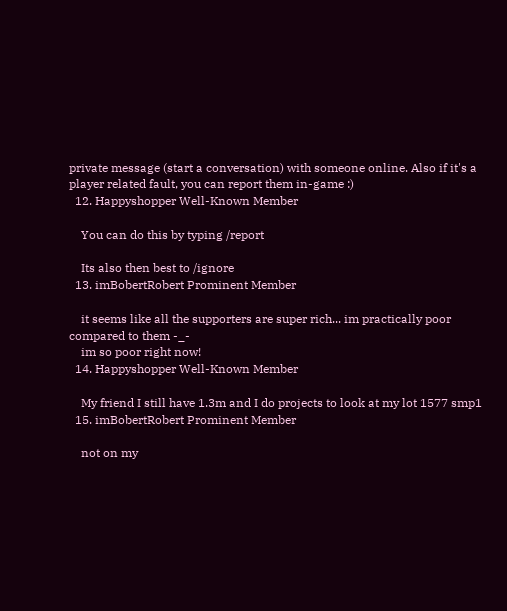private message (start a conversation) with someone online. Also if it's a player related fault, you can report them in-game :)
  12. Happyshopper Well-Known Member

    You can do this by typing /report

    Its also then best to /ignore
  13. imBobertRobert Prominent Member

    it seems like all the supporters are super rich... im practically poor compared to them -_-
    im so poor right now!
  14. Happyshopper Well-Known Member

    My friend I still have 1.3m and I do projects to look at my lot 1577 smp1
  15. imBobertRobert Prominent Member

    not on my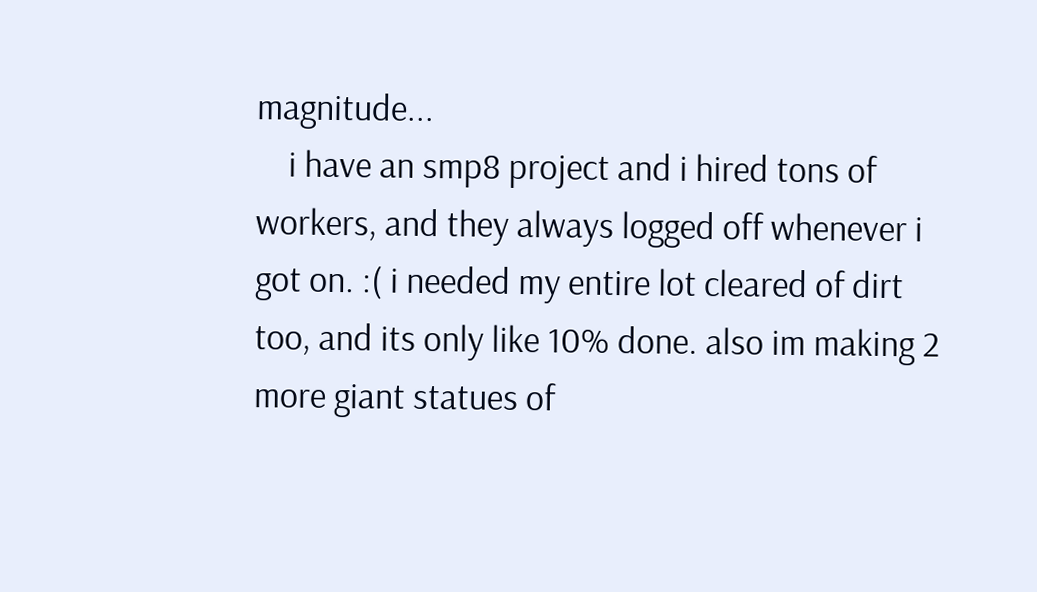magnitude...
    i have an smp8 project and i hired tons of workers, and they always logged off whenever i got on. :( i needed my entire lot cleared of dirt too, and its only like 10% done. also im making 2 more giant statues of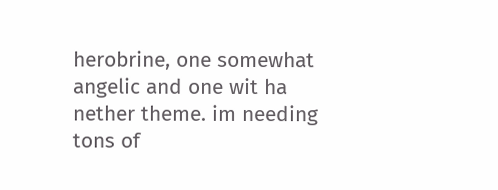herobrine, one somewhat angelic and one wit ha nether theme. im needing tons of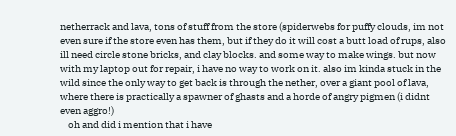netherrack and lava, tons of stuff from the store (spiderwebs for puffy clouds, im not even sure if the store even has them, but if they do it will cost a butt load of rups, also ill need circle stone bricks, and clay blocks. and some way to make wings. but now with my laptop out for repair, i have no way to work on it. also im kinda stuck in the wild since the only way to get back is through the nether, over a giant pool of lava, where there is practically a spawner of ghasts and a horde of angry pigmen (i didnt even aggro!)
    oh and did i mention that i have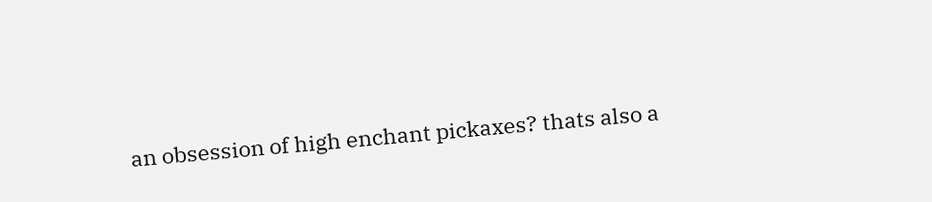an obsession of high enchant pickaxes? thats also a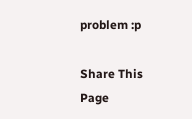problem :p

Share This Page